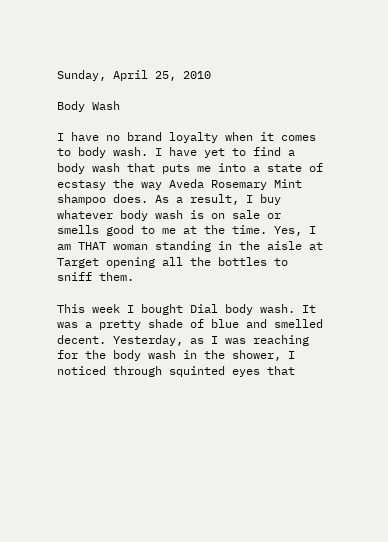Sunday, April 25, 2010

Body Wash

I have no brand loyalty when it comes to body wash. I have yet to find a body wash that puts me into a state of ecstasy the way Aveda Rosemary Mint shampoo does. As a result, I buy whatever body wash is on sale or smells good to me at the time. Yes, I am THAT woman standing in the aisle at Target opening all the bottles to sniff them.

This week I bought Dial body wash. It was a pretty shade of blue and smelled decent. Yesterday, as I was reaching for the body wash in the shower, I noticed through squinted eyes that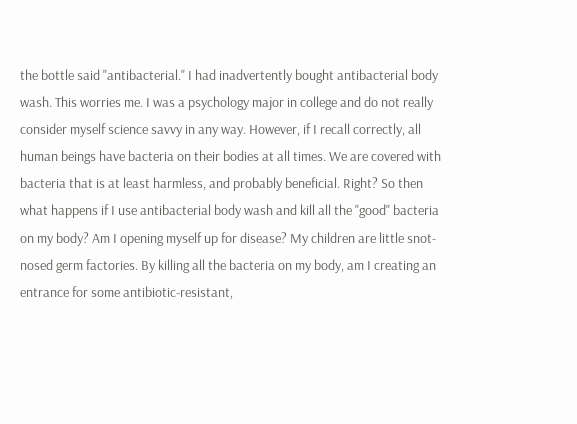the bottle said "antibacterial." I had inadvertently bought antibacterial body wash. This worries me. I was a psychology major in college and do not really consider myself science savvy in any way. However, if I recall correctly, all human beings have bacteria on their bodies at all times. We are covered with bacteria that is at least harmless, and probably beneficial. Right? So then what happens if I use antibacterial body wash and kill all the "good" bacteria on my body? Am I opening myself up for disease? My children are little snot-nosed germ factories. By killing all the bacteria on my body, am I creating an entrance for some antibiotic-resistant,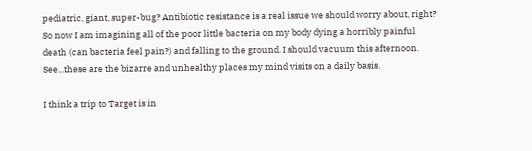pediatric, giant, super-bug? Antibiotic resistance is a real issue we should worry about, right? So now I am imagining all of the poor little bacteria on my body dying a horribly painful death (can bacteria feel pain?) and falling to the ground. I should vacuum this afternoon. See...these are the bizarre and unhealthy places my mind visits on a daily basis.

I think a trip to Target is in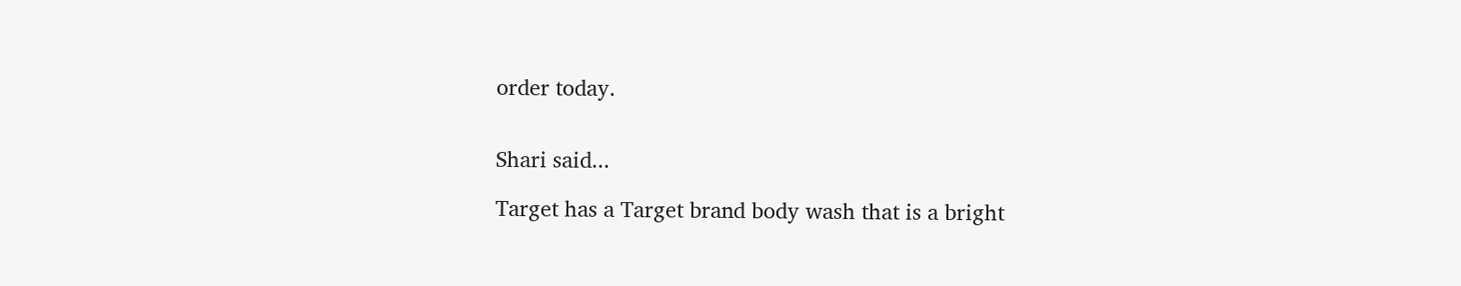order today.


Shari said...

Target has a Target brand body wash that is a bright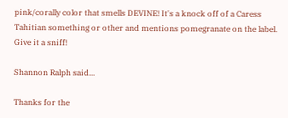pink/corally color that smells DEVINE! It's a knock off of a Caress Tahitian something or other and mentions pomegranate on the label. Give it a sniff!

Shannon Ralph said...

Thanks for the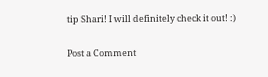tip Shari! I will definitely check it out! :)

Post a Comment